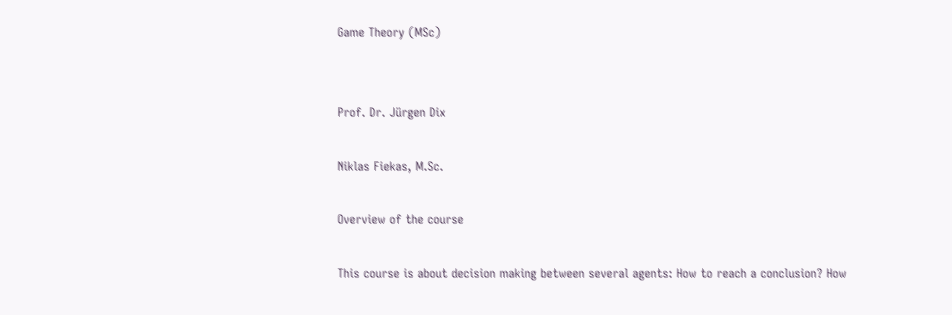Game Theory (MSc)


Prof. Dr. Jürgen Dix

Niklas Fiekas, M.Sc.

Overview of the course

This course is about decision making between several agents: How to reach a conclusion? How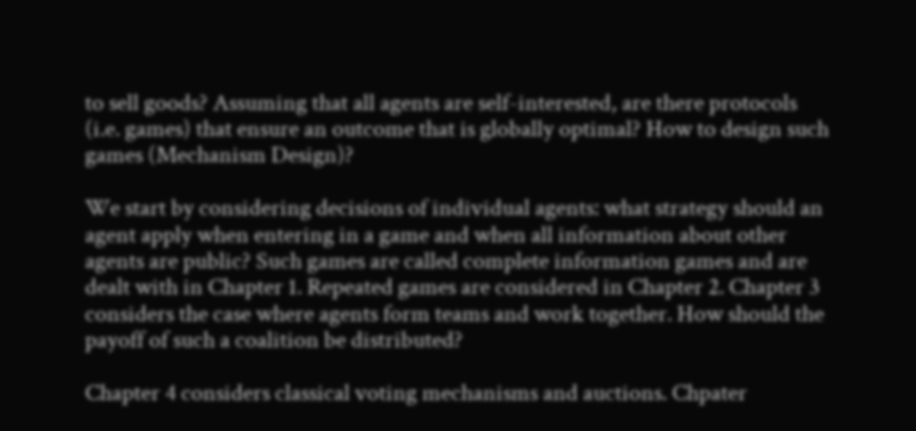to sell goods? Assuming that all agents are self-interested, are there protocols (i.e. games) that ensure an outcome that is globally optimal? How to design such games (Mechanism Design)?

We start by considering decisions of individual agents: what strategy should an agent apply when entering in a game and when all information about other agents are public? Such games are called complete information games and are dealt with in Chapter 1. Repeated games are considered in Chapter 2. Chapter 3 considers the case where agents form teams and work together. How should the payoff of such a coalition be distributed?

Chapter 4 considers classical voting mechanisms and auctions. Chpater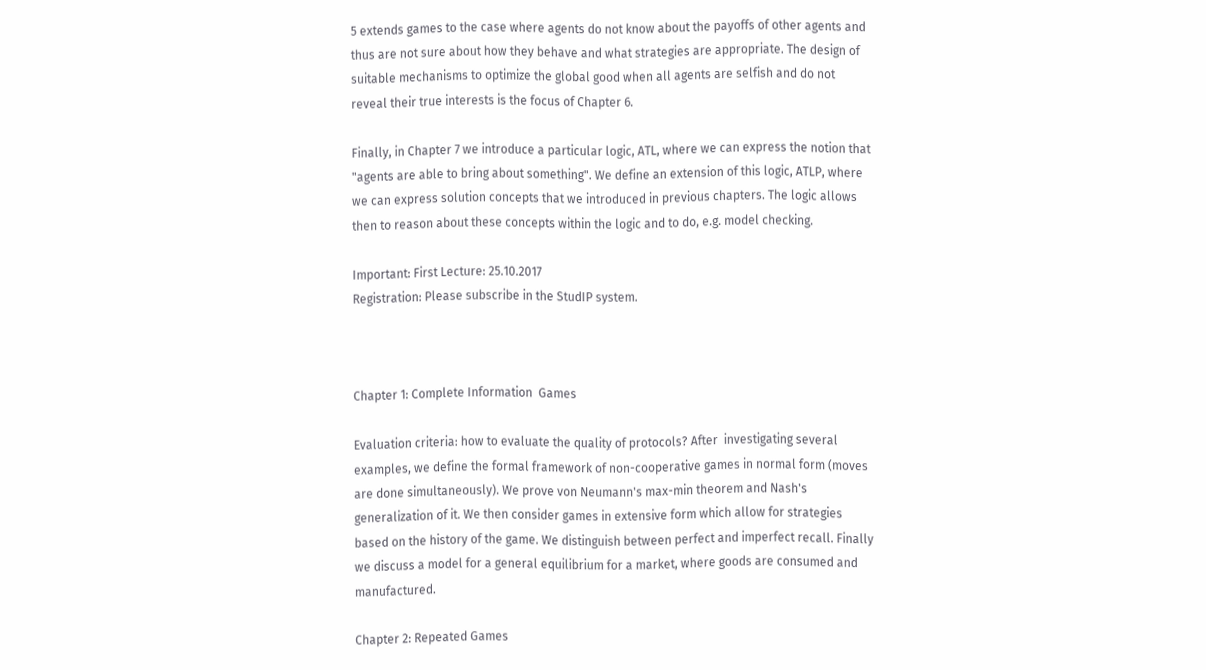5 extends games to the case where agents do not know about the payoffs of other agents and thus are not sure about how they behave and what strategies are appropriate. The design of suitable mechanisms to optimize the global good when all agents are selfish and do not reveal their true interests is the focus of Chapter 6.

Finally, in Chapter 7 we introduce a particular logic, ATL, where we can express the notion that "agents are able to bring about something". We define an extension of this logic, ATLP, where we can express solution concepts that we introduced in previous chapters. The logic allows then to reason about these concepts within the logic and to do, e.g. model checking.

Important: First Lecture: 25.10.2017
Registration: Please subscribe in the StudIP system.



Chapter 1: Complete Information  Games

Evaluation criteria: how to evaluate the quality of protocols? After  investigating several examples, we define the formal framework of non-cooperative games in normal form (moves are done simultaneously). We prove von Neumann's max-min theorem and Nash's generalization of it. We then consider games in extensive form which allow for strategies based on the history of the game. We distinguish between perfect and imperfect recall. Finally we discuss a model for a general equilibrium for a market, where goods are consumed and manufactured.

Chapter 2: Repeated Games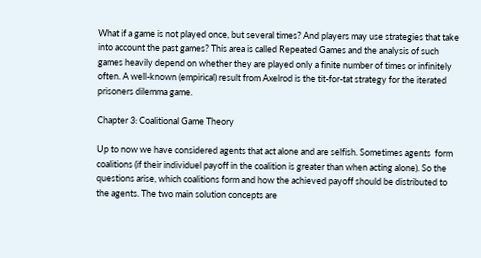What if a game is not played once, but several times? And players may use strategies that take into account the past games? This area is called Repeated Games and the analysis of such games heavily depend on whether they are played only a finite number of times or infinitely often. A well-known (empirical) result from Axelrod is the tit-for-tat strategy for the iterated prisoners dilemma game.

Chapter 3: Coalitional Game Theory

Up to now we have considered agents that act alone and are selfish. Sometimes agents  form coalitions (if their individuel payoff in the coalition is greater than when acting alone). So the questions arise, which coalitions form and how the achieved payoff should be distributed to the agents. The two main solution concepts are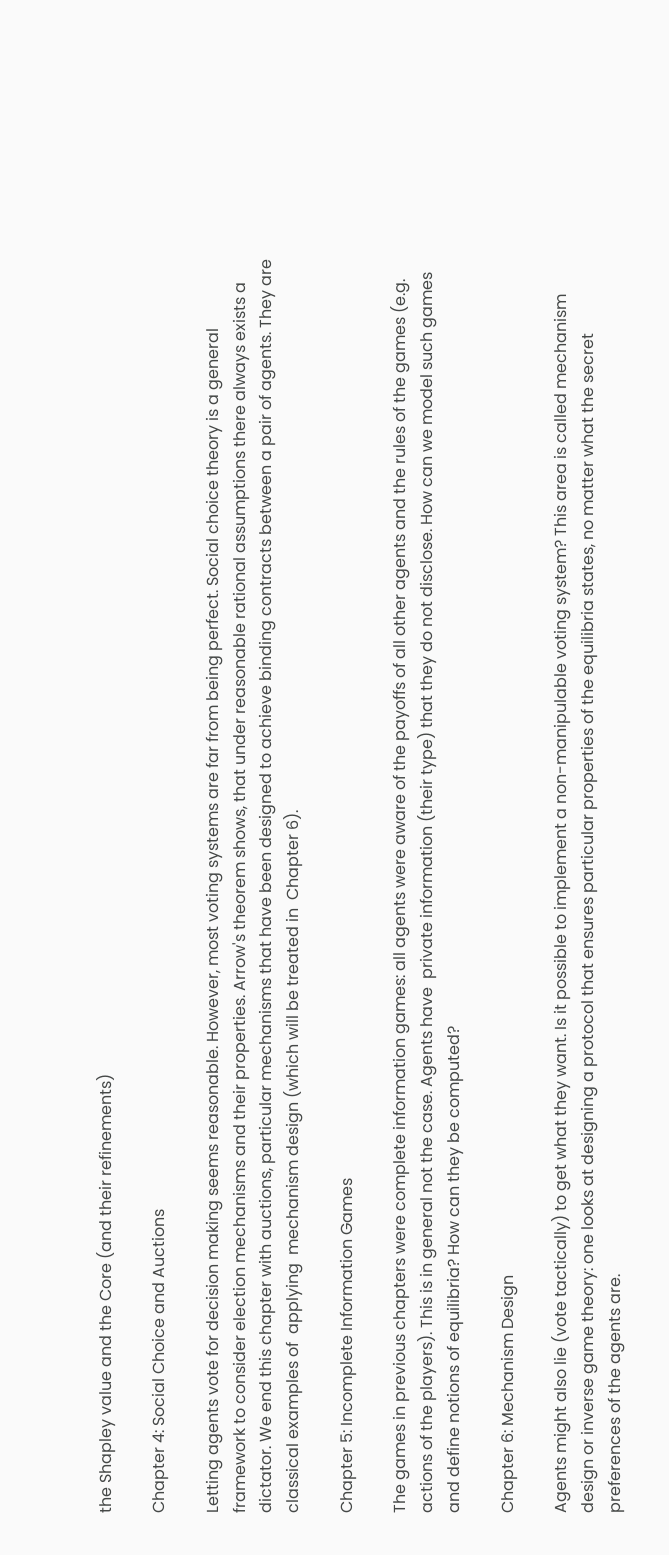the Shapley value and the Core (and their refinements)

Chapter 4: Social Choice and Auctions

Letting agents vote for decision making seems reasonable. However, most voting systems are far from being perfect. Social choice theory is a general  framework to consider election mechanisms and their properties. Arrow's theorem shows, that under reasonable rational assumptions there always exists a dictator. We end this chapter with auctions, particular mechanisms that have been designed to achieve binding contracts between a pair of agents. They are classical examples of  applying  mechanism design (which will be treated in  Chapter 6).

Chapter 5: Incomplete Information Games

The games in previous chapters were complete information games: all agents were aware of the payoffs of all other agents and the rules of the games (e.g. actions of the players). This is in general not the case. Agents have  private information (their type) that they do not disclose. How can we model such games and define notions of equilibria? How can they be computed?

Chapter 6: Mechanism Design

Agents might also lie (vote tactically) to get what they want. Is it possible to implement a non-manipulable voting system? This area is called mechanism design or inverse game theory: one looks at designing a protocol that ensures particular properties of the equilibria states, no matter what the secret preferences of the agents are.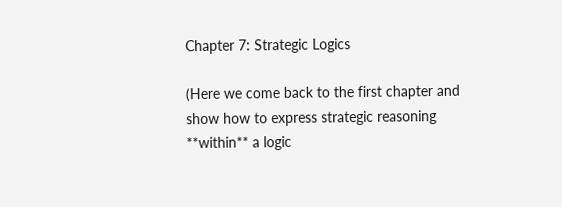Chapter 7: Strategic Logics

(Here we come back to the first chapter and show how to express strategic reasoning **within** a logic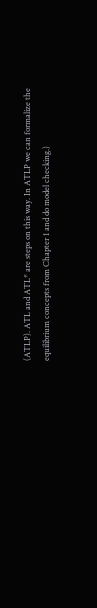(ATLP). ATL and ATL* are steps on this way. In ATLP we can formalize the equilibrium concepts from Chapter 1 and do model checking.)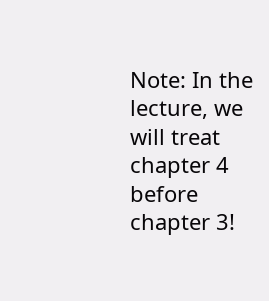Note: In the lecture, we will treat chapter 4 before chapter 3!